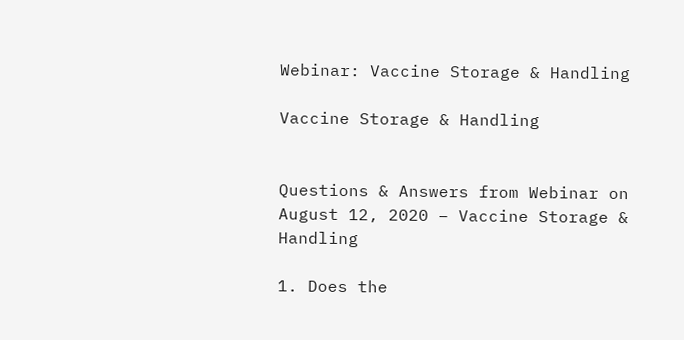Webinar: Vaccine Storage & Handling

Vaccine Storage & Handling


Questions & Answers from Webinar on August 12, 2020 – Vaccine Storage & Handling

1. Does the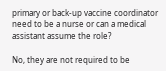primary or back-up vaccine coordinator need to be a nurse or can a medical assistant assume the role?

No, they are not required to be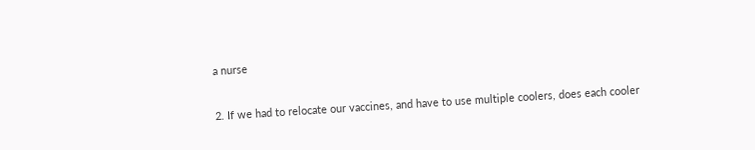a nurse

2. If we had to relocate our vaccines, and have to use multiple coolers, does each cooler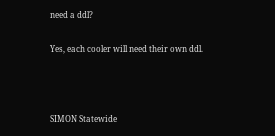need a ddl?

Yes, each cooler will need their own ddl.



SIMON Statewide